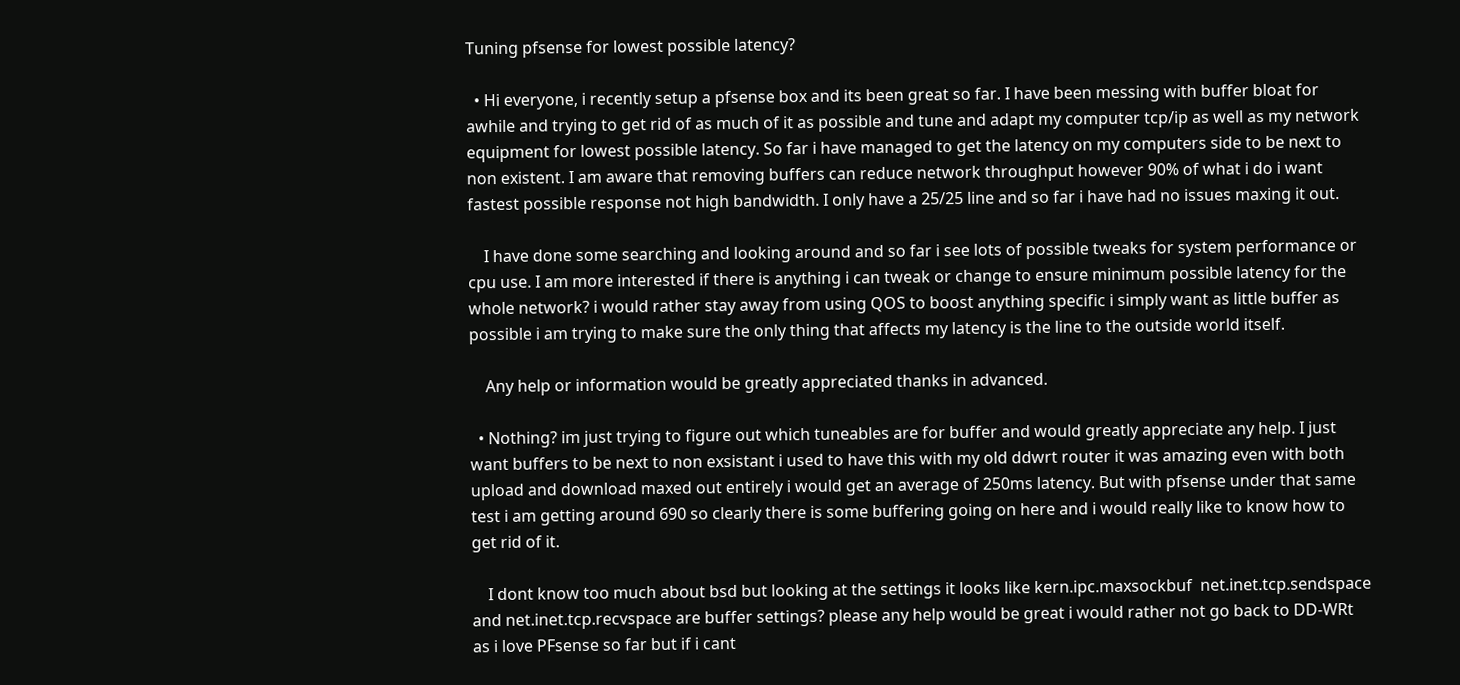Tuning pfsense for lowest possible latency?

  • Hi everyone, i recently setup a pfsense box and its been great so far. I have been messing with buffer bloat for awhile and trying to get rid of as much of it as possible and tune and adapt my computer tcp/ip as well as my network equipment for lowest possible latency. So far i have managed to get the latency on my computers side to be next to non existent. I am aware that removing buffers can reduce network throughput however 90% of what i do i want fastest possible response not high bandwidth. I only have a 25/25 line and so far i have had no issues maxing it out.

    I have done some searching and looking around and so far i see lots of possible tweaks for system performance or cpu use. I am more interested if there is anything i can tweak or change to ensure minimum possible latency for the whole network? i would rather stay away from using QOS to boost anything specific i simply want as little buffer as possible i am trying to make sure the only thing that affects my latency is the line to the outside world itself.

    Any help or information would be greatly appreciated thanks in advanced.

  • Nothing? im just trying to figure out which tuneables are for buffer and would greatly appreciate any help. I just want buffers to be next to non exsistant i used to have this with my old ddwrt router it was amazing even with both upload and download maxed out entirely i would get an average of 250ms latency. But with pfsense under that same test i am getting around 690 so clearly there is some buffering going on here and i would really like to know how to get rid of it.

    I dont know too much about bsd but looking at the settings it looks like kern.ipc.maxsockbuf  net.inet.tcp.sendspace and net.inet.tcp.recvspace are buffer settings? please any help would be great i would rather not go back to DD-WRt as i love PFsense so far but if i cant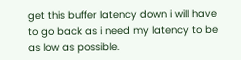get this buffer latency down i will have to go back as i need my latency to be as low as possible.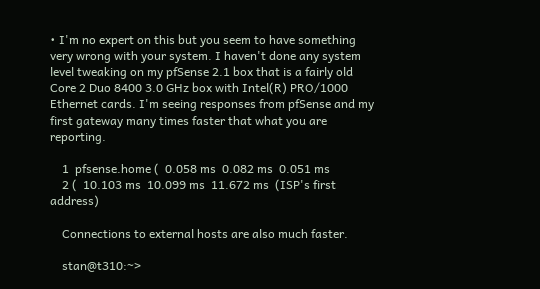• I'm no expert on this but you seem to have something very wrong with your system. I haven't done any system level tweaking on my pfSense 2.1 box that is a fairly old Core 2 Duo 8400 3.0 GHz box with Intel(R) PRO/1000 Ethernet cards. I'm seeing responses from pfSense and my first gateway many times faster that what you are reporting.

    1  pfsense.home (  0.058 ms  0.082 ms  0.051 ms
    2 (  10.103 ms  10.099 ms  11.672 ms  (ISP's first address)

    Connections to external hosts are also much faster.

    stan@t310:~>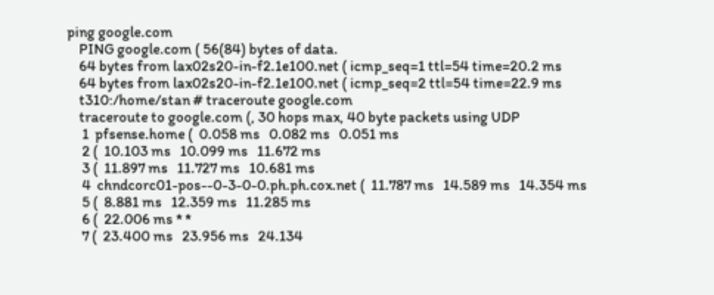ping google.com
    PING google.com ( 56(84) bytes of data.
    64 bytes from lax02s20-in-f2.1e100.net ( icmp_seq=1 ttl=54 time=20.2 ms
    64 bytes from lax02s20-in-f2.1e100.net ( icmp_seq=2 ttl=54 time=22.9 ms
    t310:/home/stan # traceroute google.com
    traceroute to google.com (, 30 hops max, 40 byte packets using UDP
     1  pfsense.home (  0.058 ms   0.082 ms   0.051 ms
     2 (  10.103 ms   10.099 ms   11.672 ms
     3 (  11.897 ms   11.727 ms   10.681 ms
     4  chndcorc01-pos--0-3-0-0.ph.ph.cox.net (  11.787 ms   14.589 ms   14.354 ms
     5 (  8.881 ms   12.359 ms   11.285 ms
     6 (  22.006 ms * *
     7 (  23.400 ms   23.956 ms   24.134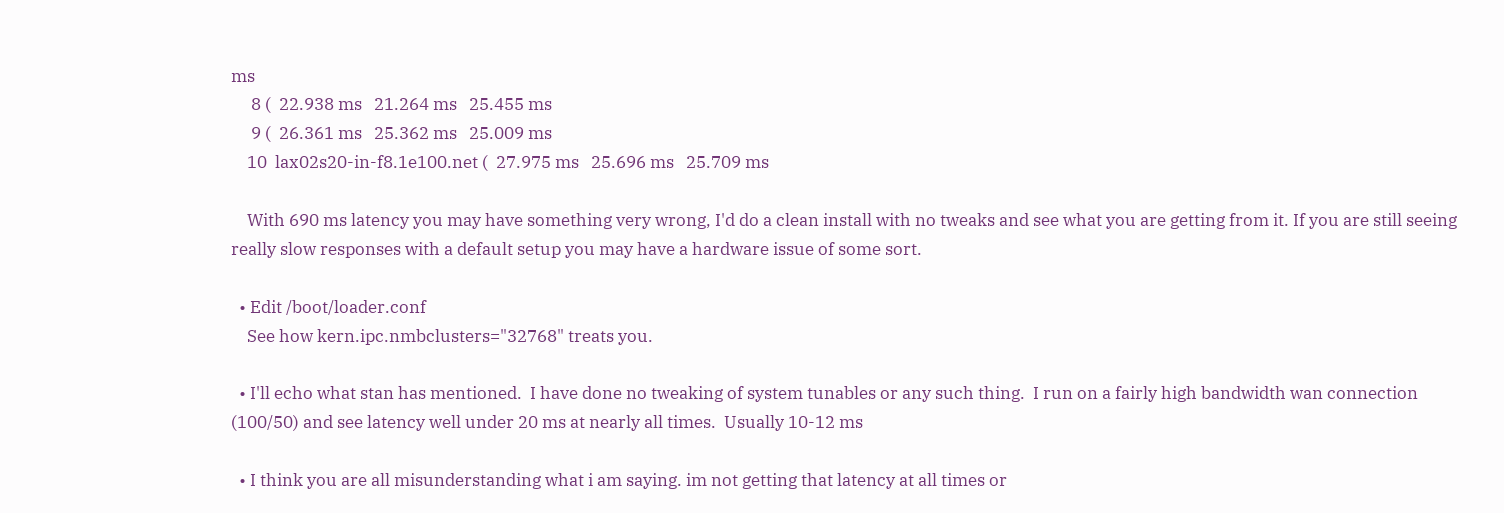ms
     8 (  22.938 ms   21.264 ms   25.455 ms
     9 (  26.361 ms   25.362 ms   25.009 ms
    10  lax02s20-in-f8.1e100.net (  27.975 ms   25.696 ms   25.709 ms

    With 690 ms latency you may have something very wrong, I'd do a clean install with no tweaks and see what you are getting from it. If you are still seeing really slow responses with a default setup you may have a hardware issue of some sort.

  • Edit /boot/loader.conf
    See how kern.ipc.nmbclusters="32768" treats you.

  • I'll echo what stan has mentioned.  I have done no tweaking of system tunables or any such thing.  I run on a fairly high bandwidth wan connection (100/50) and see latency well under 20 ms at nearly all times.  Usually 10-12 ms

  • I think you are all misunderstanding what i am saying. im not getting that latency at all times or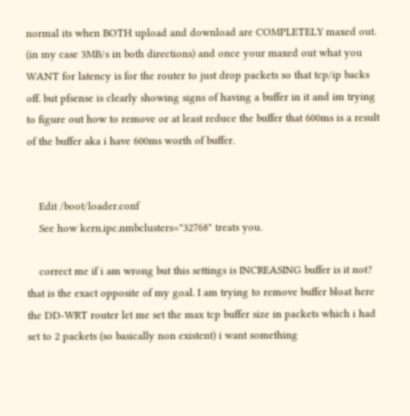normal its when BOTH upload and download are COMPLETELY maxed out. (in my case 3MB/s in both directions) and once your maxed out what you WANT for latency is for the router to just drop packets so that tcp/ip backs off. but pfsense is clearly showing signs of having a buffer in it and im trying to figure out how to remove or at least reduce the buffer that 600ms is a result of the buffer aka i have 600ms worth of buffer.


    Edit /boot/loader.conf
    See how kern.ipc.nmbclusters="32768" treats you.

    correct me if i am wrong but this settings is INCREASING buffer is it not? that is the exact opposite of my goal. I am trying to remove buffer bloat here the DD-WRT router let me set the max tcp buffer size in packets which i had set to 2 packets (so basically non existent) i want something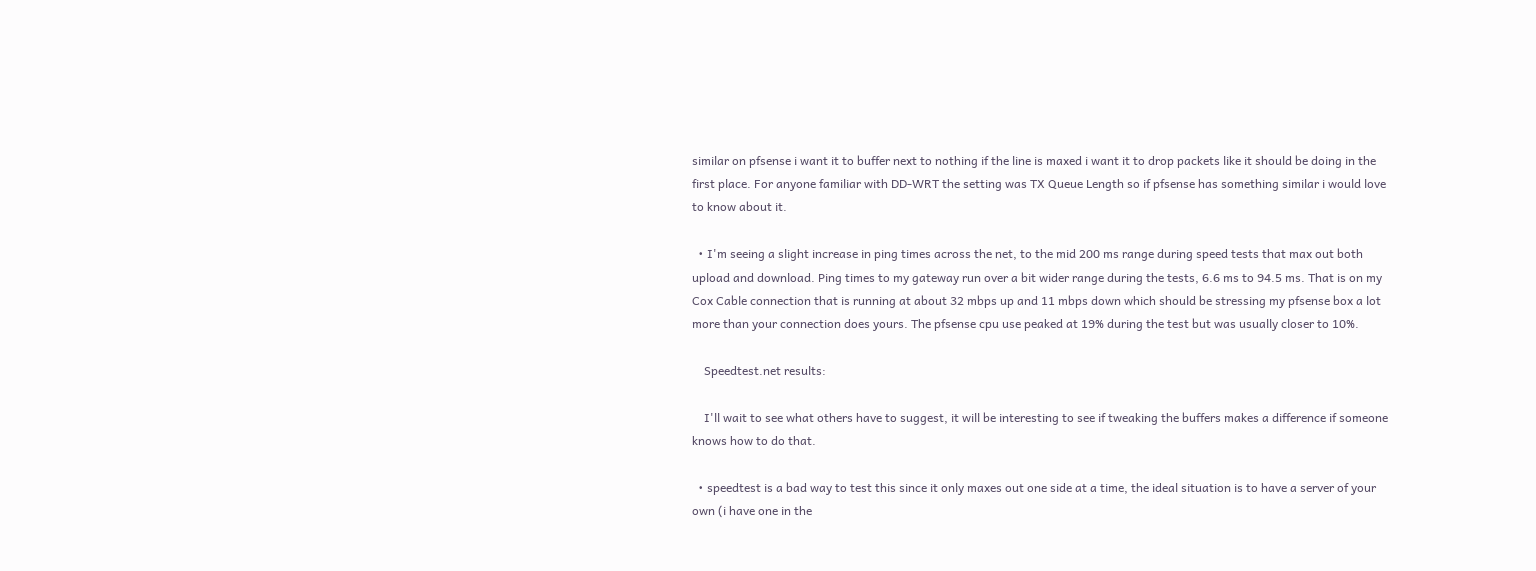similar on pfsense i want it to buffer next to nothing if the line is maxed i want it to drop packets like it should be doing in the first place. For anyone familiar with DD-WRT the setting was TX Queue Length so if pfsense has something similar i would love to know about it.

  • I'm seeing a slight increase in ping times across the net, to the mid 200 ms range during speed tests that max out both upload and download. Ping times to my gateway run over a bit wider range during the tests, 6.6 ms to 94.5 ms. That is on my Cox Cable connection that is running at about 32 mbps up and 11 mbps down which should be stressing my pfsense box a lot more than your connection does yours. The pfsense cpu use peaked at 19% during the test but was usually closer to 10%.

    Speedtest.net results:

    I'll wait to see what others have to suggest, it will be interesting to see if tweaking the buffers makes a difference if someone knows how to do that.

  • speedtest is a bad way to test this since it only maxes out one side at a time, the ideal situation is to have a server of your own (i have one in the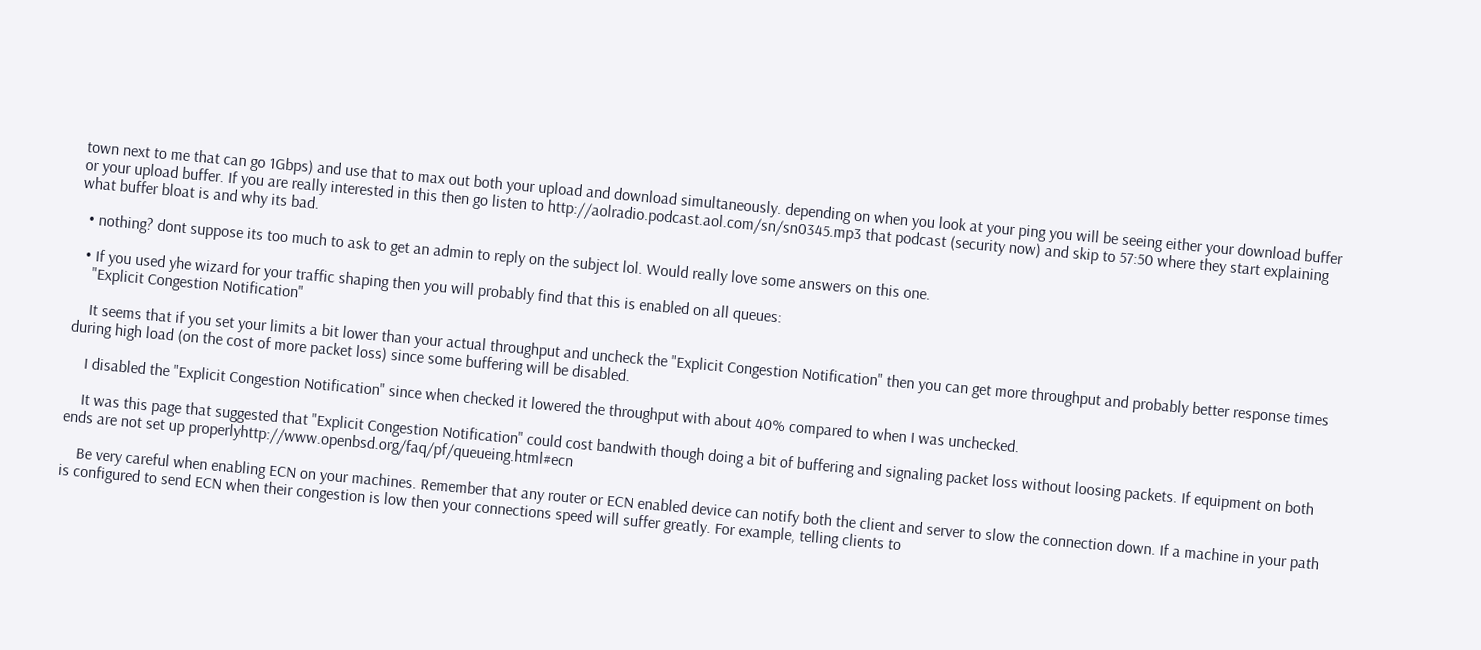town next to me that can go 1Gbps) and use that to max out both your upload and download simultaneously. depending on when you look at your ping you will be seeing either your download buffer or your upload buffer. If you are really interested in this then go listen to http://aolradio.podcast.aol.com/sn/sn0345.mp3 that podcast (security now) and skip to 57:50 where they start explaining what buffer bloat is and why its bad.

  • nothing? dont suppose its too much to ask to get an admin to reply on the subject lol. Would really love some answers on this one.

  • If you used yhe wizard for your traffic shaping then you will probably find that this is enabled on all queues:
    "Explicit Congestion Notification"

    It seems that if you set your limits a bit lower than your actual throughput and uncheck the "Explicit Congestion Notification" then you can get more throughput and probably better response times during high load (on the cost of more packet loss) since some buffering will be disabled.

    I disabled the "Explicit Congestion Notification" since when checked it lowered the throughput with about 40% compared to when I was unchecked.

    It was this page that suggested that "Explicit Congestion Notification" could cost bandwith though doing a bit of buffering and signaling packet loss without loosing packets. If equipment on both ends are not set up properlyhttp://www.openbsd.org/faq/pf/queueing.html#ecn

    Be very careful when enabling ECN on your machines. Remember that any router or ECN enabled device can notify both the client and server to slow the connection down. If a machine in your path is configured to send ECN when their congestion is low then your connections speed will suffer greatly. For example, telling clients to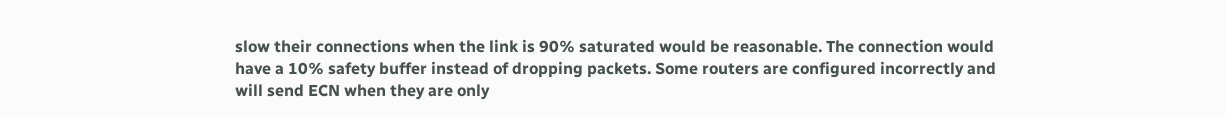slow their connections when the link is 90% saturated would be reasonable. The connection would have a 10% safety buffer instead of dropping packets. Some routers are configured incorrectly and will send ECN when they are only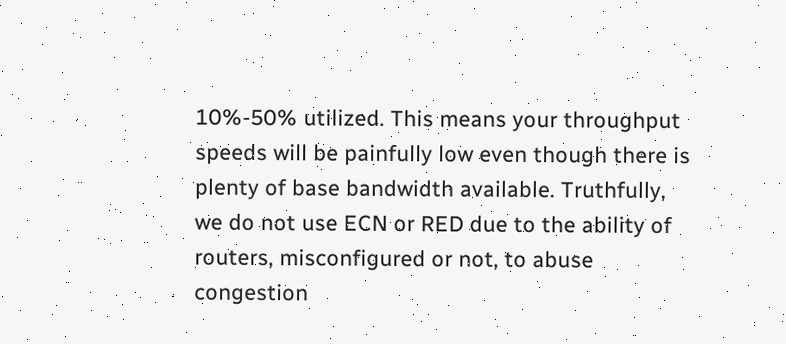10%-50% utilized. This means your throughput speeds will be painfully low even though there is plenty of base bandwidth available. Truthfully, we do not use ECN or RED due to the ability of routers, misconfigured or not, to abuse congestion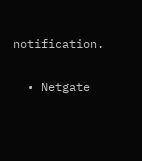notification.

  • Netgate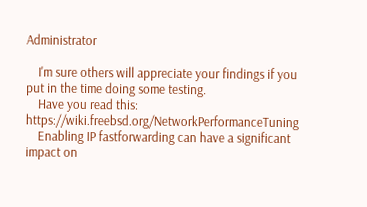Administrator

    I'm sure others will appreciate your findings if you put in the time doing some testing.
    Have you read this: https://wiki.freebsd.org/NetworkPerformanceTuning
    Enabling IP fastforwarding can have a significant impact on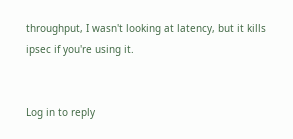throughput, I wasn't looking at latency, but it kills ipsec if you're using it.


Log in to reply